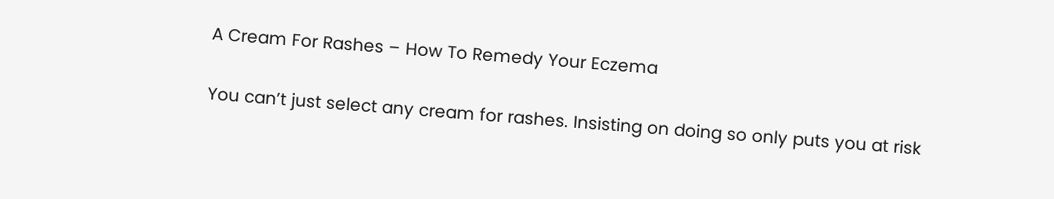A Cream For Rashes – How To Remedy Your Eczema

You can’t just select any cream for rashes. Insisting on doing so only puts you at risk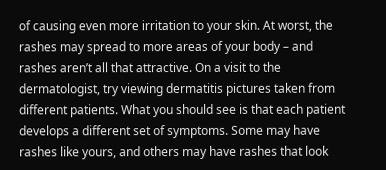of causing even more irritation to your skin. At worst, the rashes may spread to more areas of your body – and rashes aren’t all that attractive. On a visit to the dermatologist, try viewing dermatitis pictures taken from different patients. What you should see is that each patient develops a different set of symptoms. Some may have rashes like yours, and others may have rashes that look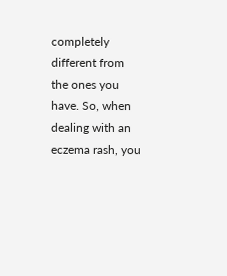completely different from the ones you have. So, when dealing with an eczema rash, you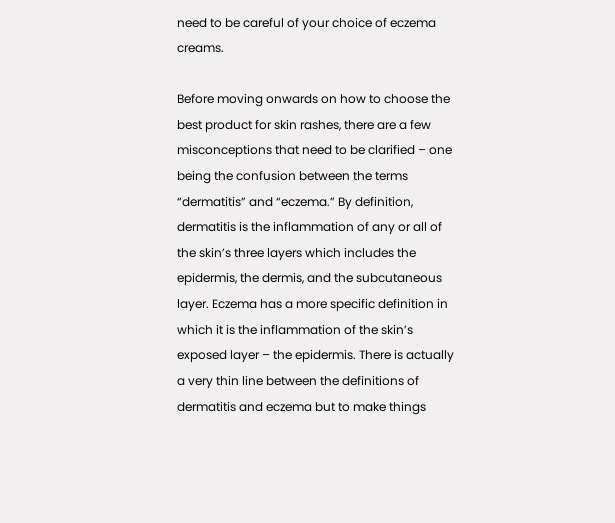need to be careful of your choice of eczema creams.

Before moving onwards on how to choose the best product for skin rashes, there are a few misconceptions that need to be clarified – one being the confusion between the terms “dermatitis” and “eczema.” By definition, dermatitis is the inflammation of any or all of the skin’s three layers which includes the epidermis, the dermis, and the subcutaneous layer. Eczema has a more specific definition in which it is the inflammation of the skin’s exposed layer – the epidermis. There is actually a very thin line between the definitions of dermatitis and eczema but to make things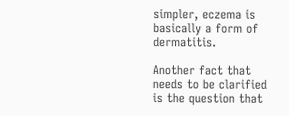simpler, eczema is basically a form of dermatitis.

Another fact that needs to be clarified is the question that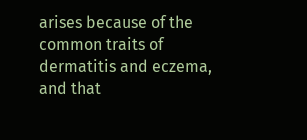arises because of the common traits of dermatitis and eczema, and that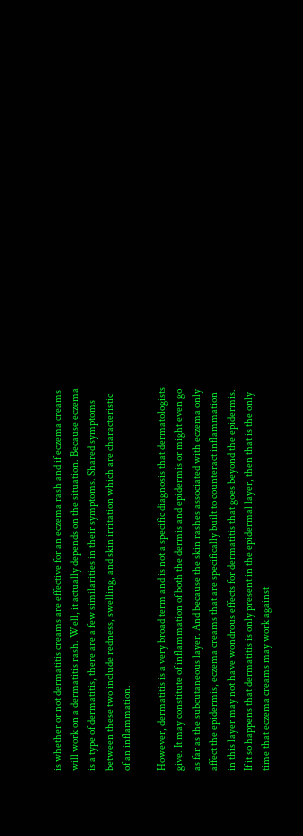is whether or not dermatitis creams are effective for an eczema rash and if eczema creams will work on a dermatitis rash. Well, it actually depends on the situation. Because eczema is a type of dermatitis, there are a few similarities in their symptoms. Shared symptoms between these two include redness, swelling, and skin irritation which are characteristic of an inflammation.

However, dermatitis is a very broad term and is not a specific diagnosis that dermatologists give. It may constitute of inflammation of both the dermis and epidermis or might even go as far as the subcutaneous layer. And because the skin rashes associated with eczema only affect the epidermis, eczema creams that are specifically built to counteract inflammation in this layer may not have wondrous effects for dermatitis that goes beyond the epidermis. If it so happens that dermatitis is only present in the epidermal layer, then that is the only time that eczema creams may work against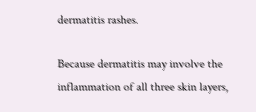dermatitis rashes.

Because dermatitis may involve the inflammation of all three skin layers,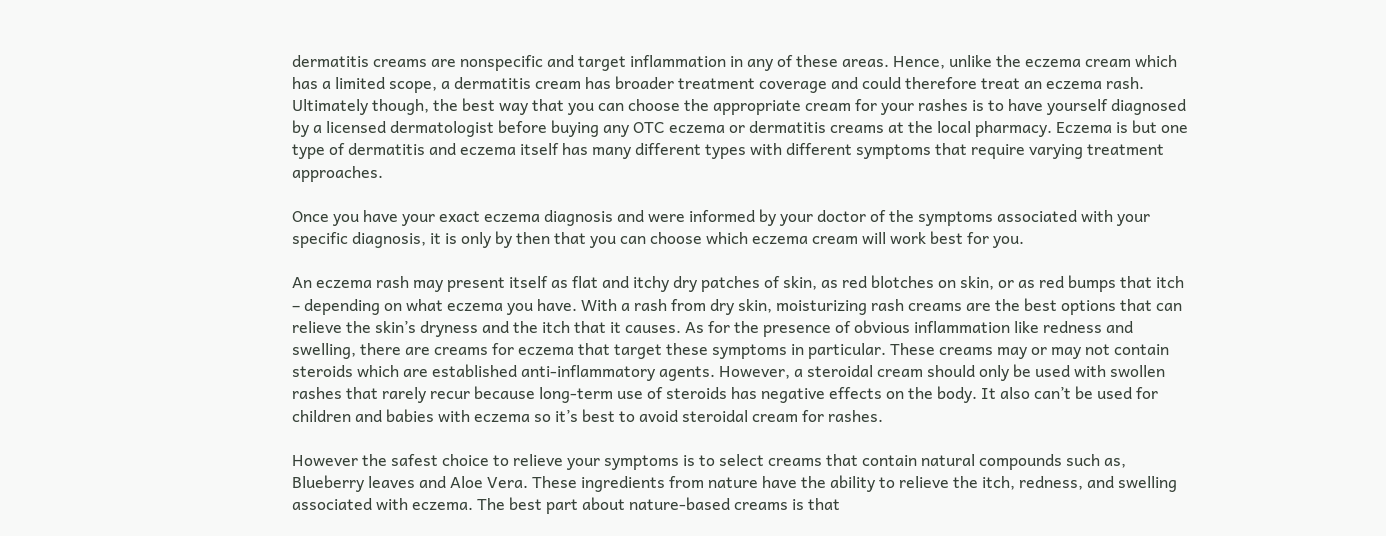dermatitis creams are nonspecific and target inflammation in any of these areas. Hence, unlike the eczema cream which has a limited scope, a dermatitis cream has broader treatment coverage and could therefore treat an eczema rash. Ultimately though, the best way that you can choose the appropriate cream for your rashes is to have yourself diagnosed by a licensed dermatologist before buying any OTC eczema or dermatitis creams at the local pharmacy. Eczema is but one type of dermatitis and eczema itself has many different types with different symptoms that require varying treatment approaches.

Once you have your exact eczema diagnosis and were informed by your doctor of the symptoms associated with your specific diagnosis, it is only by then that you can choose which eczema cream will work best for you.

An eczema rash may present itself as flat and itchy dry patches of skin, as red blotches on skin, or as red bumps that itch – depending on what eczema you have. With a rash from dry skin, moisturizing rash creams are the best options that can relieve the skin’s dryness and the itch that it causes. As for the presence of obvious inflammation like redness and swelling, there are creams for eczema that target these symptoms in particular. These creams may or may not contain steroids which are established anti-inflammatory agents. However, a steroidal cream should only be used with swollen rashes that rarely recur because long-term use of steroids has negative effects on the body. It also can’t be used for children and babies with eczema so it’s best to avoid steroidal cream for rashes.

However the safest choice to relieve your symptoms is to select creams that contain natural compounds such as, Blueberry leaves and Aloe Vera. These ingredients from nature have the ability to relieve the itch, redness, and swelling associated with eczema. The best part about nature-based creams is that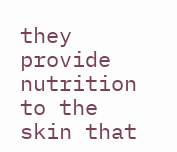they provide nutrition to the skin that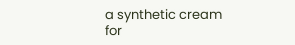a synthetic cream for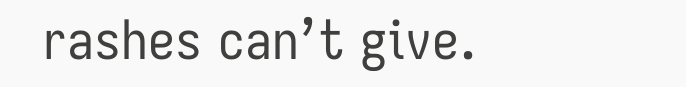rashes can’t give.